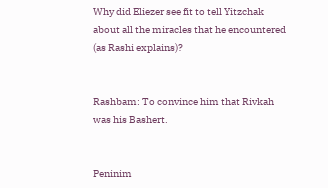Why did Eliezer see fit to tell Yitzchak about all the miracles that he encountered (as Rashi explains)?


Rashbam: To convince him that Rivkah was his Bashert.


Peninim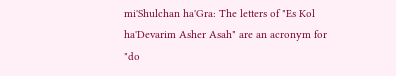mi'Shulchan ha'Gra: The letters of "Es Kol ha'Devarim Asher Asah" are an acronym for "do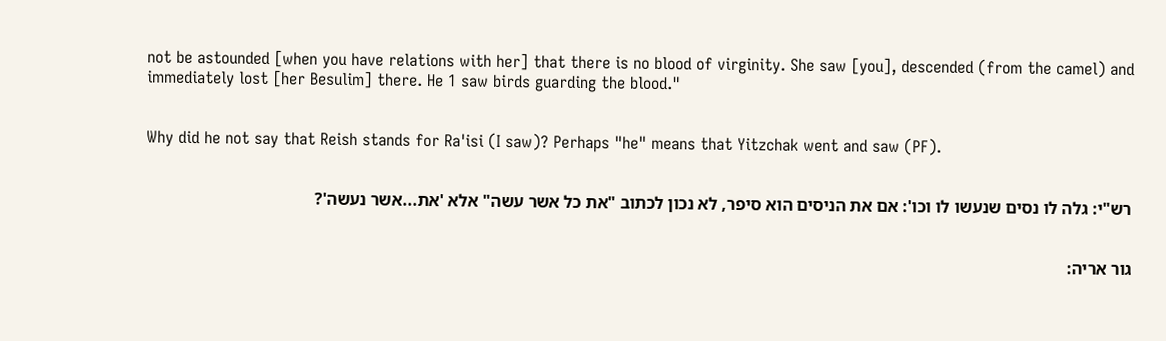not be astounded [when you have relations with her] that there is no blood of virginity. She saw [you], descended (from the camel) and immediately lost [her Besulim] there. He 1 saw birds guarding the blood."


Why did he not say that Reish stands for Ra'isi (I saw)? Perhaps "he" means that Yitzchak went and saw (PF).


רש"י: גלה לו נסים שנעשו לו וכו': אם את הניסים הוא סיפר, לא נכון לכתוב "את כל אשר עשה" אלא 'את...אשר נעשה'?


גור אריה: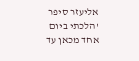אליעזר סיפר 'הלכתי ביום אחד מכאן עד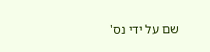שם על ידי נס'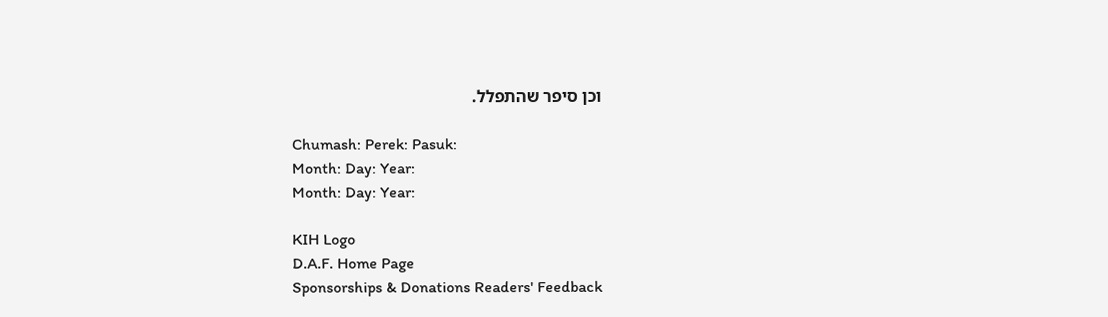וכן סיפר שהתפלל.

Chumash: Perek: Pasuk:
Month: Day: Year:
Month: Day: Year:

KIH Logo
D.A.F. Home Page
Sponsorships & Donations Readers' Feedback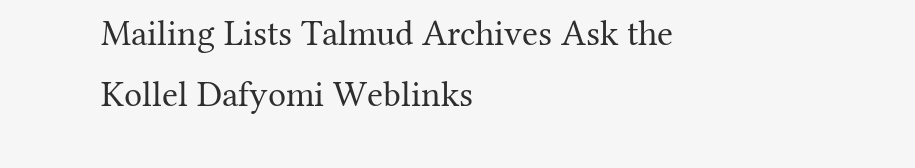Mailing Lists Talmud Archives Ask the Kollel Dafyomi Weblinks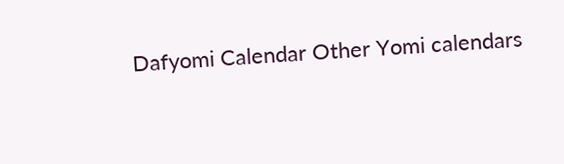Dafyomi Calendar Other Yomi calendars